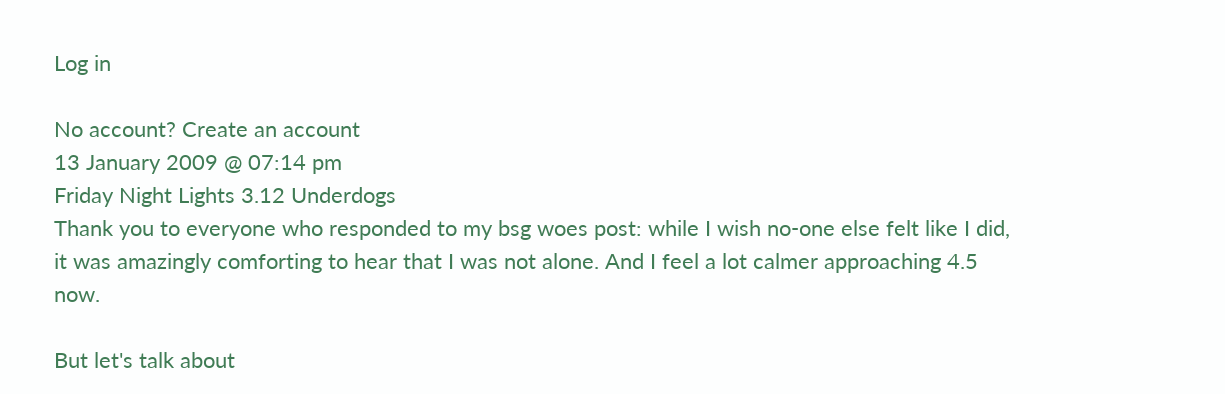Log in

No account? Create an account
13 January 2009 @ 07:14 pm
Friday Night Lights 3.12 Underdogs
Thank you to everyone who responded to my bsg woes post: while I wish no-one else felt like I did, it was amazingly comforting to hear that I was not alone. And I feel a lot calmer approaching 4.5 now.

But let's talk about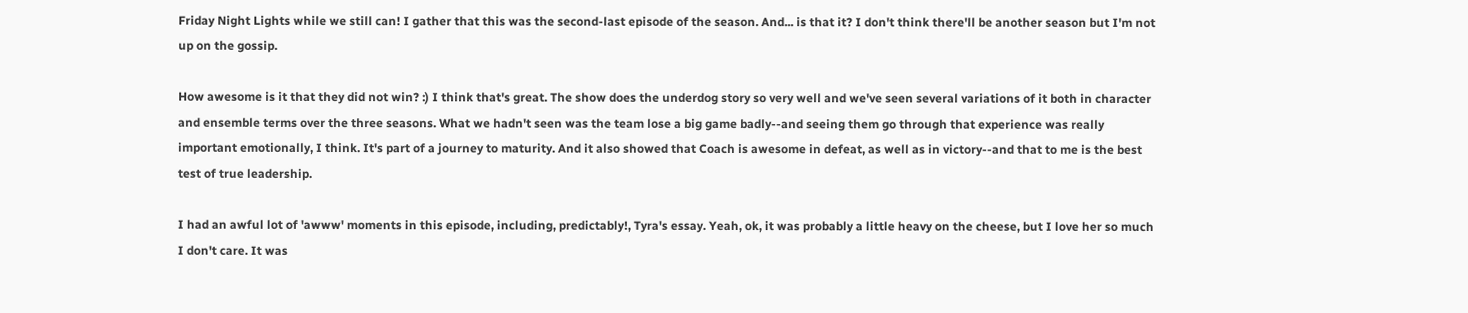Friday Night Lights while we still can! I gather that this was the second-last episode of the season. And... is that it? I don't think there'll be another season but I'm not up on the gossip.

How awesome is it that they did not win? :) I think that's great. The show does the underdog story so very well and we've seen several variations of it both in character and ensemble terms over the three seasons. What we hadn't seen was the team lose a big game badly--and seeing them go through that experience was really important emotionally, I think. It's part of a journey to maturity. And it also showed that Coach is awesome in defeat, as well as in victory--and that to me is the best test of true leadership.

I had an awful lot of 'awww' moments in this episode, including, predictably!, Tyra's essay. Yeah, ok, it was probably a little heavy on the cheese, but I love her so much I don't care. It was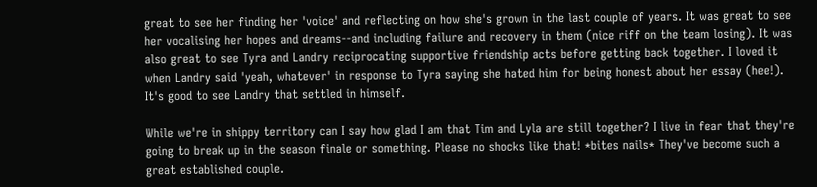great to see her finding her 'voice' and reflecting on how she's grown in the last couple of years. It was great to see her vocalising her hopes and dreams--and including failure and recovery in them (nice riff on the team losing). It was also great to see Tyra and Landry reciprocating supportive friendship acts before getting back together. I loved it when Landry said 'yeah, whatever' in response to Tyra saying she hated him for being honest about her essay (hee!). It's good to see Landry that settled in himself.

While we're in shippy territory can I say how glad I am that Tim and Lyla are still together? I live in fear that they're going to break up in the season finale or something. Please no shocks like that! *bites nails* They've become such a great established couple.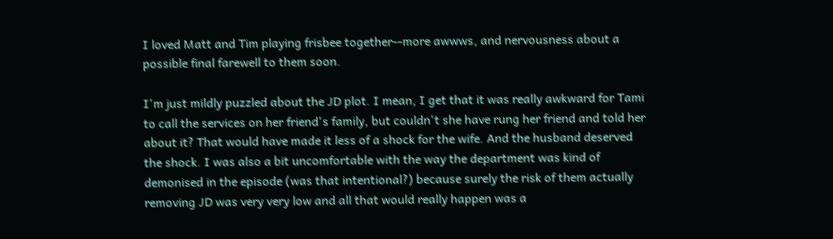I loved Matt and Tim playing frisbee together--more awwws, and nervousness about a possible final farewell to them soon.

I'm just mildly puzzled about the JD plot. I mean, I get that it was really awkward for Tami to call the services on her friend's family, but couldn't she have rung her friend and told her about it? That would have made it less of a shock for the wife. And the husband deserved the shock. I was also a bit uncomfortable with the way the department was kind of demonised in the episode (was that intentional?) because surely the risk of them actually removing JD was very very low and all that would really happen was a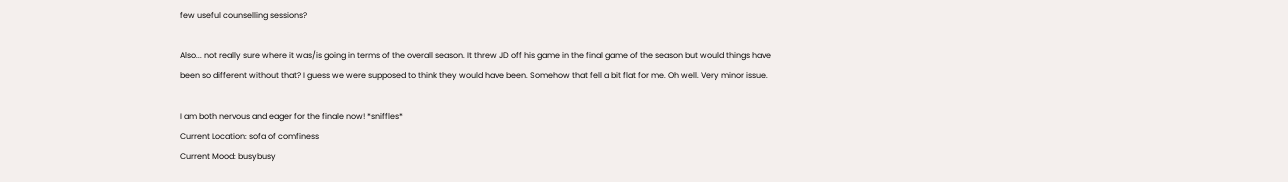few useful counselling sessions?

Also... not really sure where it was/is going in terms of the overall season. It threw JD off his game in the final game of the season but would things have been so different without that? I guess we were supposed to think they would have been. Somehow that fell a bit flat for me. Oh well. Very minor issue.

I am both nervous and eager for the finale now! *sniffles*
Current Location: sofa of comfiness
Current Mood: busybusy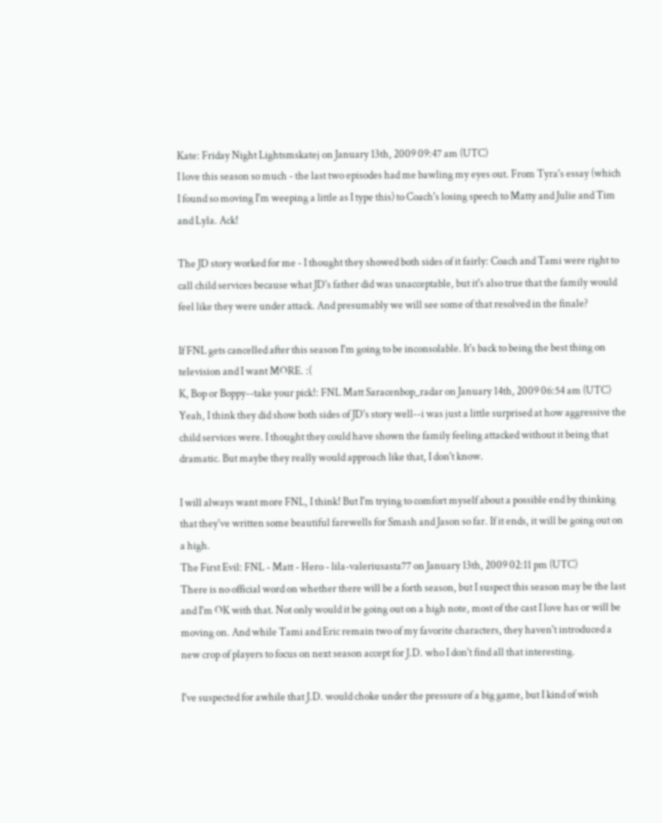Kate: Friday Night Lightsmskatej on January 13th, 2009 09:47 am (UTC)
I love this season so much - the last two episodes had me bawling my eyes out. From Tyra's essay (which I found so moving I'm weeping a little as I type this) to Coach's losing speech to Matty and Julie and Tim and Lyla. Ack!

The JD story worked for me - I thought they showed both sides of it fairly: Coach and Tami were right to call child services because what JD's father did was unacceptable, but it's also true that the family would feel like they were under attack. And presumably we will see some of that resolved in the finale?

If FNL gets cancelled after this season I'm going to be inconsolable. It's back to being the best thing on television and I want MORE. :(
K, Bop or Boppy--take your pick!: FNL Matt Saracenbop_radar on January 14th, 2009 06:54 am (UTC)
Yeah, I think they did show both sides of JD's story well--i was just a little surprised at how aggressive the child services were. I thought they could have shown the family feeling attacked without it being that dramatic. But maybe they really would approach like that, I don't know.

I will always want more FNL, I think! But I'm trying to comfort myself about a possible end by thinking that they've written some beautiful farewells for Smash and Jason so far. If it ends, it will be going out on a high.
The First Evil: FNL - Matt - Hero - lila-valeriusasta77 on January 13th, 2009 02:11 pm (UTC)
There is no official word on whether there will be a forth season, but I suspect this season may be the last and I'm OK with that. Not only would it be going out on a high note, most of the cast I love has or will be moving on. And while Tami and Eric remain two of my favorite characters, they haven't introduced a new crop of players to focus on next season accept for J.D. who I don't find all that interesting.

I've suspected for awhile that J.D. would choke under the pressure of a big game, but I kind of wish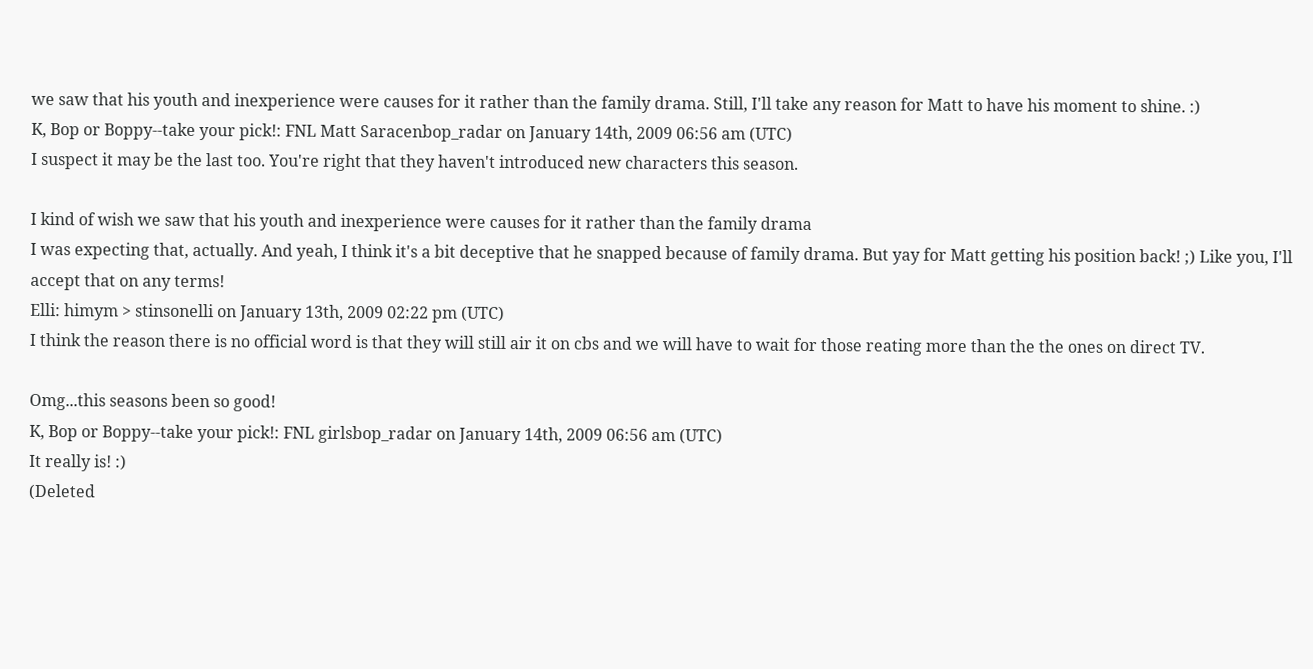we saw that his youth and inexperience were causes for it rather than the family drama. Still, I'll take any reason for Matt to have his moment to shine. :)
K, Bop or Boppy--take your pick!: FNL Matt Saracenbop_radar on January 14th, 2009 06:56 am (UTC)
I suspect it may be the last too. You're right that they haven't introduced new characters this season.

I kind of wish we saw that his youth and inexperience were causes for it rather than the family drama
I was expecting that, actually. And yeah, I think it's a bit deceptive that he snapped because of family drama. But yay for Matt getting his position back! ;) Like you, I'll accept that on any terms!
Elli: himym > stinsonelli on January 13th, 2009 02:22 pm (UTC)
I think the reason there is no official word is that they will still air it on cbs and we will have to wait for those reating more than the the ones on direct TV.

Omg...this seasons been so good!
K, Bop or Boppy--take your pick!: FNL girlsbop_radar on January 14th, 2009 06:56 am (UTC)
It really is! :)
(Deleted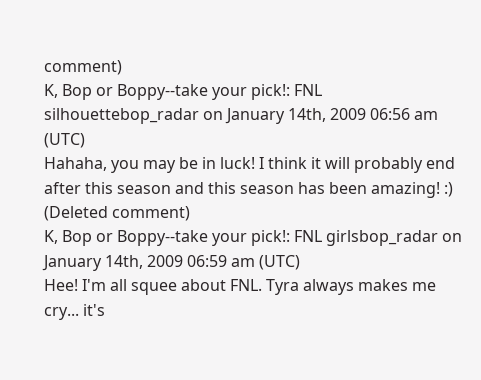comment)
K, Bop or Boppy--take your pick!: FNL silhouettebop_radar on January 14th, 2009 06:56 am (UTC)
Hahaha, you may be in luck! I think it will probably end after this season and this season has been amazing! :)
(Deleted comment)
K, Bop or Boppy--take your pick!: FNL girlsbop_radar on January 14th, 2009 06:59 am (UTC)
Hee! I'm all squee about FNL. Tyra always makes me cry... it's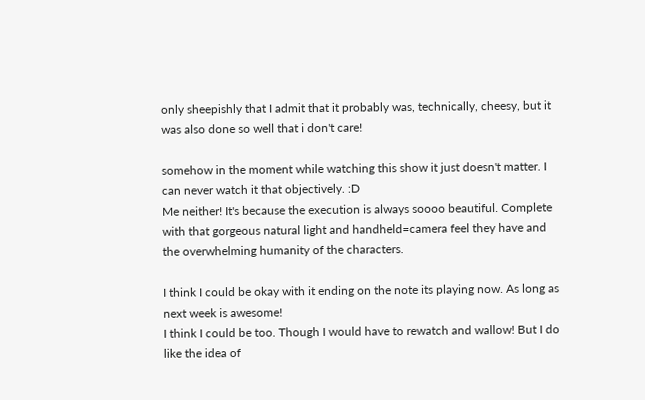only sheepishly that I admit that it probably was, technically, cheesy, but it was also done so well that i don't care!

somehow in the moment while watching this show it just doesn't matter. I can never watch it that objectively. :D
Me neither! It's because the execution is always soooo beautiful. Complete with that gorgeous natural light and handheld=camera feel they have and the overwhelming humanity of the characters.

I think I could be okay with it ending on the note its playing now. As long as next week is awesome!
I think I could be too. Though I would have to rewatch and wallow! But I do like the idea of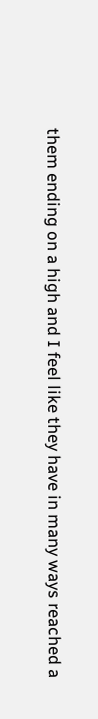them ending on a high and I feel like they have in many ways reached a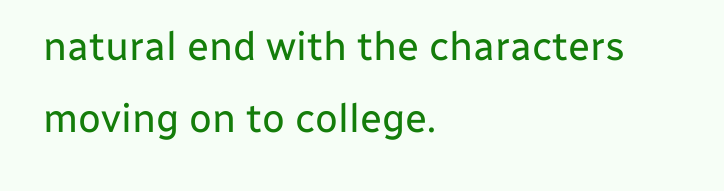natural end with the characters moving on to college.